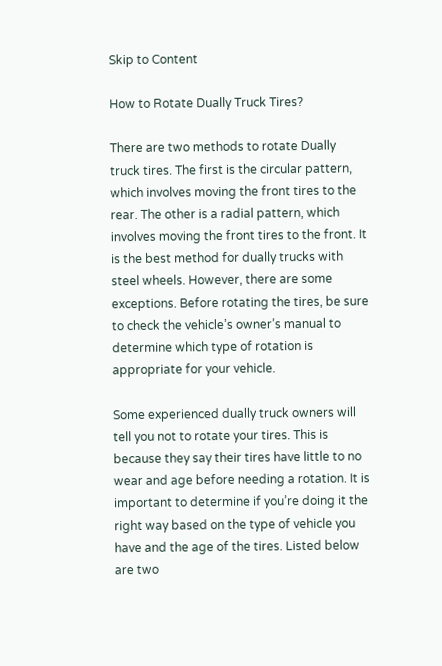Skip to Content

How to Rotate Dually Truck Tires?

There are two methods to rotate Dually truck tires. The first is the circular pattern, which involves moving the front tires to the rear. The other is a radial pattern, which involves moving the front tires to the front. It is the best method for dually trucks with steel wheels. However, there are some exceptions. Before rotating the tires, be sure to check the vehicle’s owner’s manual to determine which type of rotation is appropriate for your vehicle.

Some experienced dually truck owners will tell you not to rotate your tires. This is because they say their tires have little to no wear and age before needing a rotation. It is important to determine if you’re doing it the right way based on the type of vehicle you have and the age of the tires. Listed below are two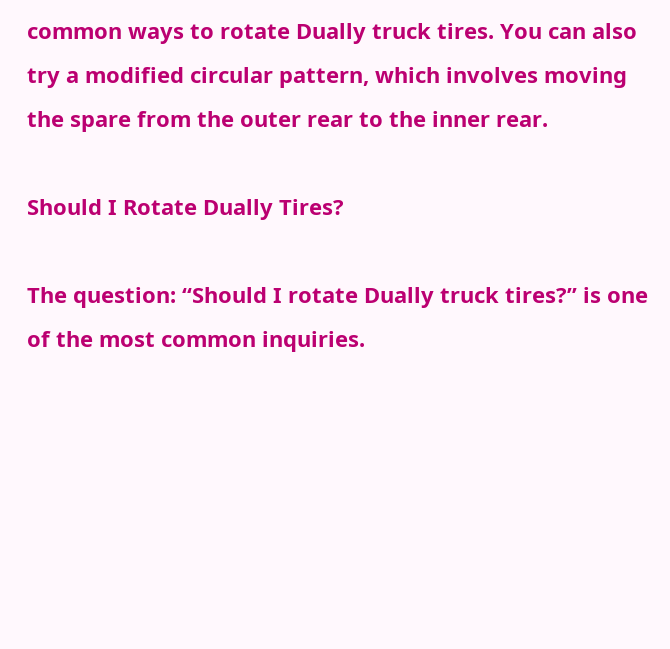common ways to rotate Dually truck tires. You can also try a modified circular pattern, which involves moving the spare from the outer rear to the inner rear.

Should I Rotate Dually Tires?

The question: “Should I rotate Dually truck tires?” is one of the most common inquiries.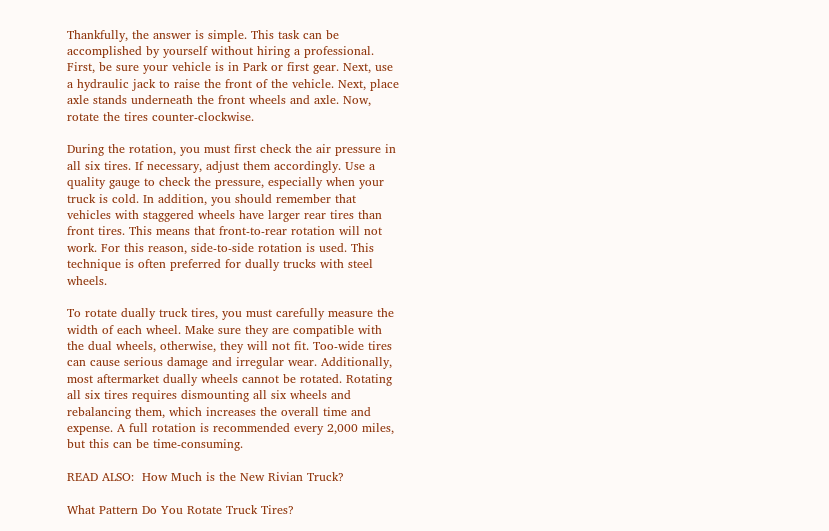Thankfully, the answer is simple. This task can be accomplished by yourself without hiring a professional. First, be sure your vehicle is in Park or first gear. Next, use a hydraulic jack to raise the front of the vehicle. Next, place axle stands underneath the front wheels and axle. Now, rotate the tires counter-clockwise.

During the rotation, you must first check the air pressure in all six tires. If necessary, adjust them accordingly. Use a quality gauge to check the pressure, especially when your truck is cold. In addition, you should remember that vehicles with staggered wheels have larger rear tires than front tires. This means that front-to-rear rotation will not work. For this reason, side-to-side rotation is used. This technique is often preferred for dually trucks with steel wheels.

To rotate dually truck tires, you must carefully measure the width of each wheel. Make sure they are compatible with the dual wheels, otherwise, they will not fit. Too-wide tires can cause serious damage and irregular wear. Additionally, most aftermarket dually wheels cannot be rotated. Rotating all six tires requires dismounting all six wheels and rebalancing them, which increases the overall time and expense. A full rotation is recommended every 2,000 miles, but this can be time-consuming.

READ ALSO:  How Much is the New Rivian Truck?

What Pattern Do You Rotate Truck Tires?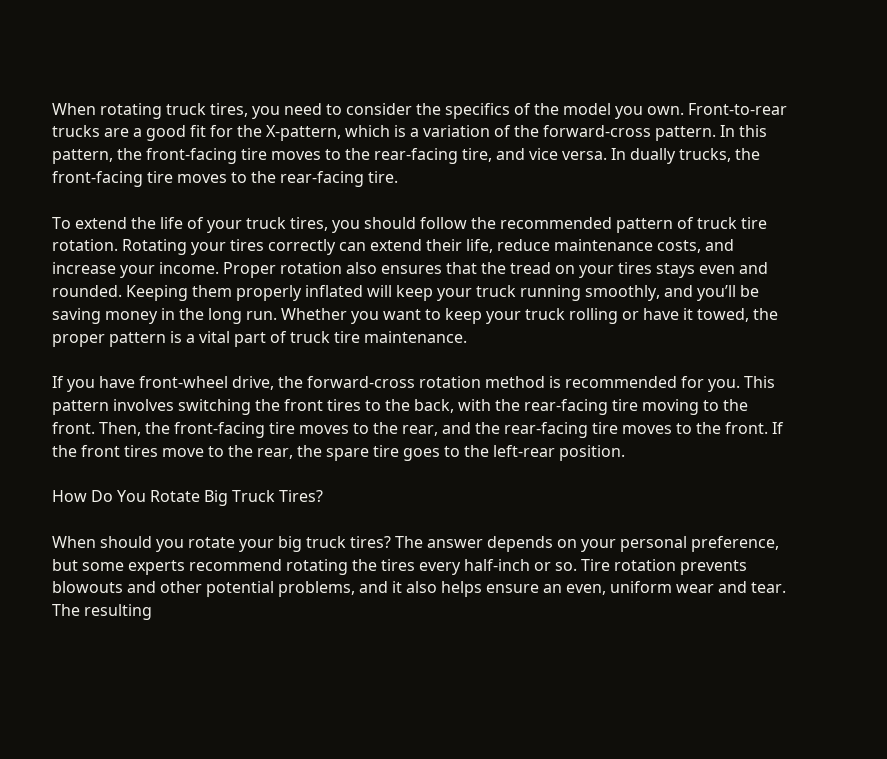When rotating truck tires, you need to consider the specifics of the model you own. Front-to-rear trucks are a good fit for the X-pattern, which is a variation of the forward-cross pattern. In this pattern, the front-facing tire moves to the rear-facing tire, and vice versa. In dually trucks, the front-facing tire moves to the rear-facing tire.

To extend the life of your truck tires, you should follow the recommended pattern of truck tire rotation. Rotating your tires correctly can extend their life, reduce maintenance costs, and increase your income. Proper rotation also ensures that the tread on your tires stays even and rounded. Keeping them properly inflated will keep your truck running smoothly, and you’ll be saving money in the long run. Whether you want to keep your truck rolling or have it towed, the proper pattern is a vital part of truck tire maintenance.

If you have front-wheel drive, the forward-cross rotation method is recommended for you. This pattern involves switching the front tires to the back, with the rear-facing tire moving to the front. Then, the front-facing tire moves to the rear, and the rear-facing tire moves to the front. If the front tires move to the rear, the spare tire goes to the left-rear position.

How Do You Rotate Big Truck Tires?

When should you rotate your big truck tires? The answer depends on your personal preference, but some experts recommend rotating the tires every half-inch or so. Tire rotation prevents blowouts and other potential problems, and it also helps ensure an even, uniform wear and tear. The resulting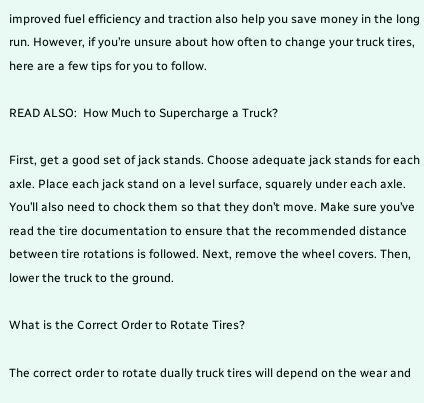improved fuel efficiency and traction also help you save money in the long run. However, if you’re unsure about how often to change your truck tires, here are a few tips for you to follow.

READ ALSO:  How Much to Supercharge a Truck?

First, get a good set of jack stands. Choose adequate jack stands for each axle. Place each jack stand on a level surface, squarely under each axle. You’ll also need to chock them so that they don’t move. Make sure you’ve read the tire documentation to ensure that the recommended distance between tire rotations is followed. Next, remove the wheel covers. Then, lower the truck to the ground.

What is the Correct Order to Rotate Tires?

The correct order to rotate dually truck tires will depend on the wear and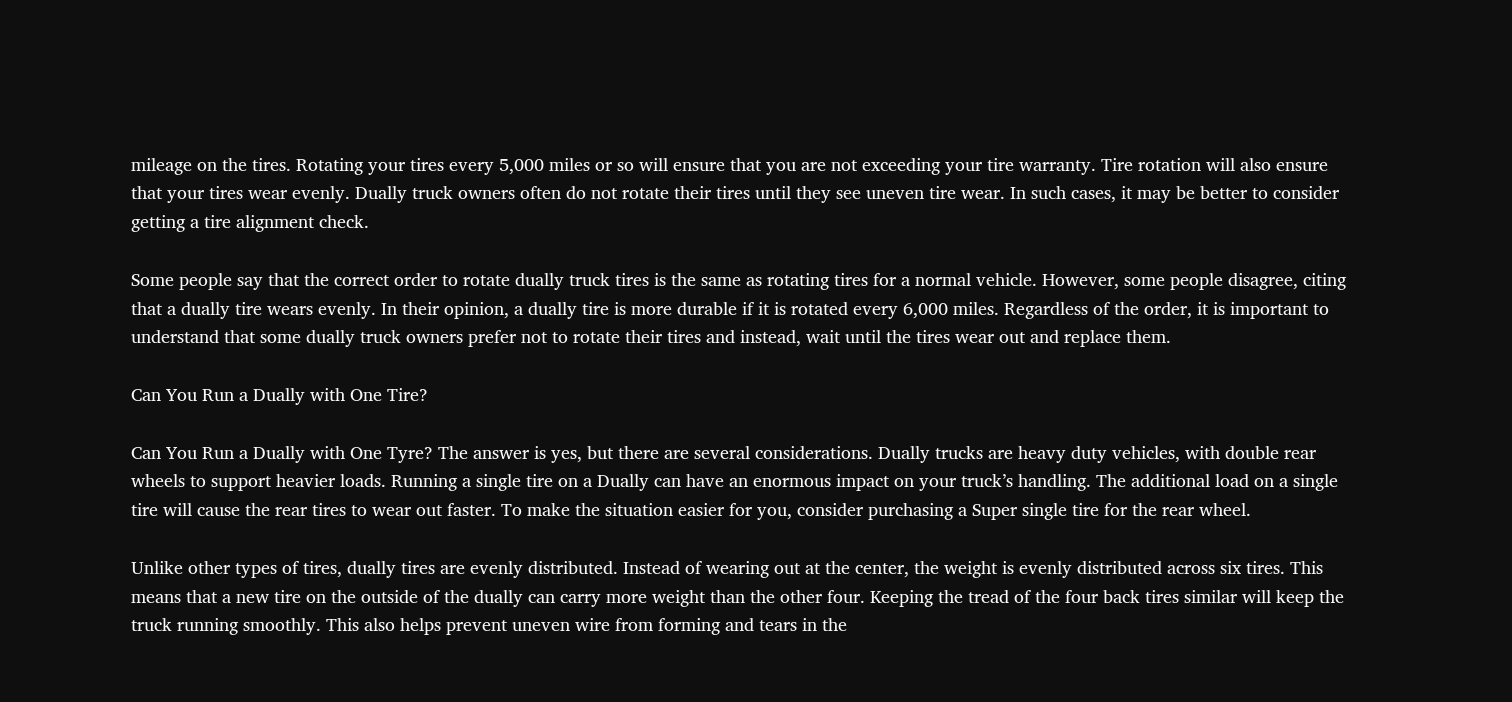mileage on the tires. Rotating your tires every 5,000 miles or so will ensure that you are not exceeding your tire warranty. Tire rotation will also ensure that your tires wear evenly. Dually truck owners often do not rotate their tires until they see uneven tire wear. In such cases, it may be better to consider getting a tire alignment check.

Some people say that the correct order to rotate dually truck tires is the same as rotating tires for a normal vehicle. However, some people disagree, citing that a dually tire wears evenly. In their opinion, a dually tire is more durable if it is rotated every 6,000 miles. Regardless of the order, it is important to understand that some dually truck owners prefer not to rotate their tires and instead, wait until the tires wear out and replace them.

Can You Run a Dually with One Tire?

Can You Run a Dually with One Tyre? The answer is yes, but there are several considerations. Dually trucks are heavy duty vehicles, with double rear wheels to support heavier loads. Running a single tire on a Dually can have an enormous impact on your truck’s handling. The additional load on a single tire will cause the rear tires to wear out faster. To make the situation easier for you, consider purchasing a Super single tire for the rear wheel.

Unlike other types of tires, dually tires are evenly distributed. Instead of wearing out at the center, the weight is evenly distributed across six tires. This means that a new tire on the outside of the dually can carry more weight than the other four. Keeping the tread of the four back tires similar will keep the truck running smoothly. This also helps prevent uneven wire from forming and tears in the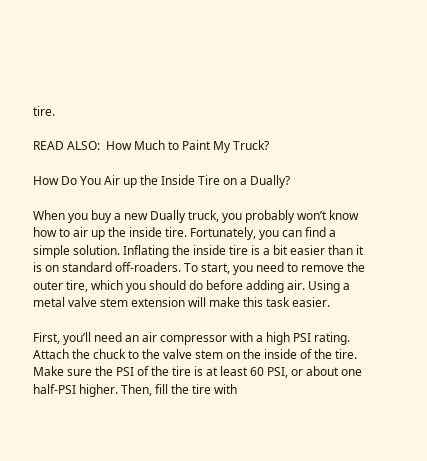tire.

READ ALSO:  How Much to Paint My Truck?

How Do You Air up the Inside Tire on a Dually?

When you buy a new Dually truck, you probably won’t know how to air up the inside tire. Fortunately, you can find a simple solution. Inflating the inside tire is a bit easier than it is on standard off-roaders. To start, you need to remove the outer tire, which you should do before adding air. Using a metal valve stem extension will make this task easier.

First, you’ll need an air compressor with a high PSI rating. Attach the chuck to the valve stem on the inside of the tire. Make sure the PSI of the tire is at least 60 PSI, or about one half-PSI higher. Then, fill the tire with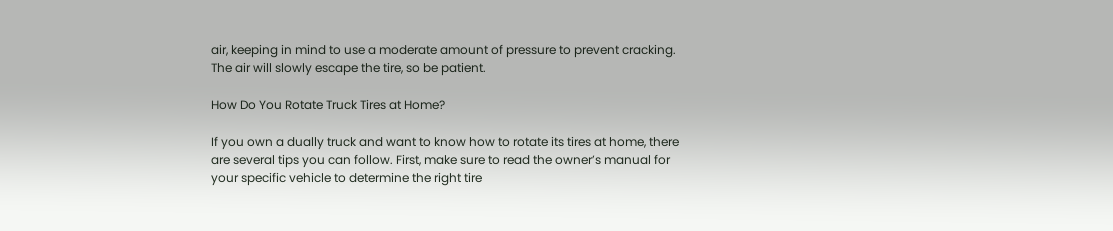air, keeping in mind to use a moderate amount of pressure to prevent cracking. The air will slowly escape the tire, so be patient.

How Do You Rotate Truck Tires at Home?

If you own a dually truck and want to know how to rotate its tires at home, there are several tips you can follow. First, make sure to read the owner’s manual for your specific vehicle to determine the right tire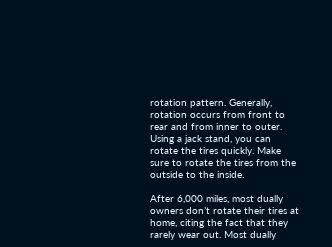rotation pattern. Generally, rotation occurs from front to rear and from inner to outer. Using a jack stand, you can rotate the tires quickly. Make sure to rotate the tires from the outside to the inside.

After 6,000 miles, most dually owners don’t rotate their tires at home, citing the fact that they rarely wear out. Most dually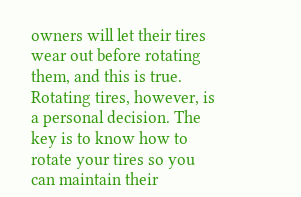owners will let their tires wear out before rotating them, and this is true. Rotating tires, however, is a personal decision. The key is to know how to rotate your tires so you can maintain their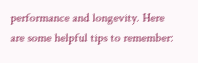performance and longevity. Here are some helpful tips to remember: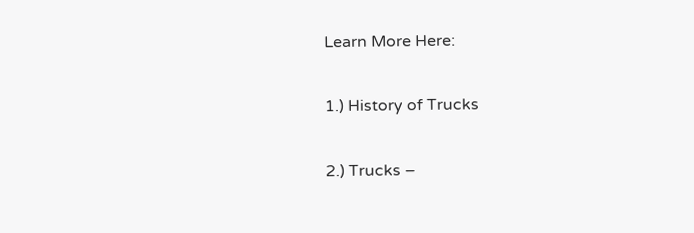Learn More Here:

1.) History of Trucks

2.) Trucks –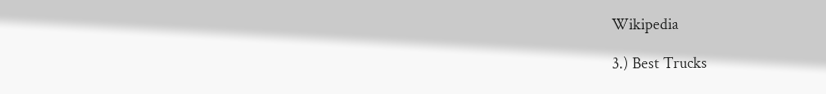Wikipedia

3.) Best Trucks